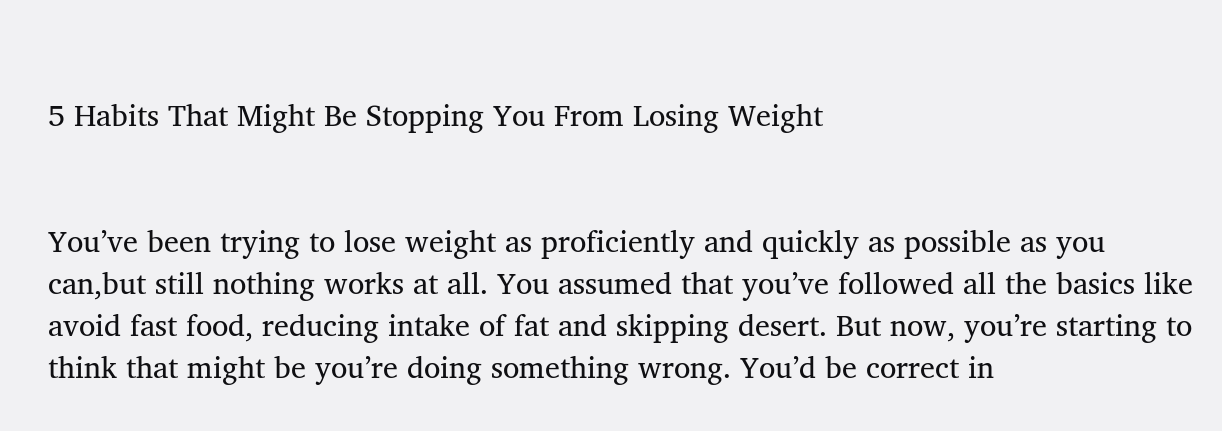5 Habits That Might Be Stopping You From Losing Weight


You’ve been trying to lose weight as proficiently and quickly as possible as you can,but still nothing works at all. You assumed that you’ve followed all the basics like avoid fast food, reducing intake of fat and skipping desert. But now, you’re starting to think that might be you’re doing something wrong. You’d be correct in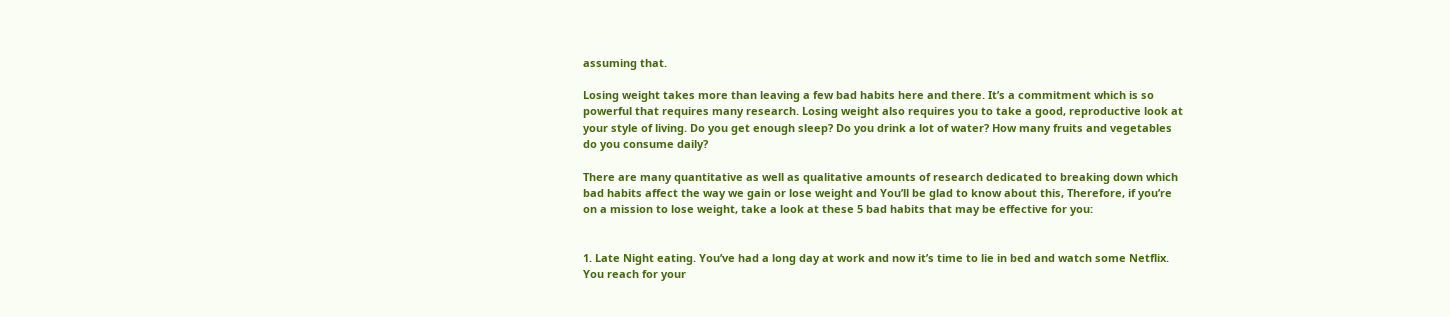assuming that.

Losing weight takes more than leaving a few bad habits here and there. It’s a commitment which is so powerful that requires many research. Losing weight also requires you to take a good, reproductive look at your style of living. Do you get enough sleep? Do you drink a lot of water? How many fruits and vegetables do you consume daily?

There are many quantitative as well as qualitative amounts of research dedicated to breaking down which bad habits affect the way we gain or lose weight and You’ll be glad to know about this, Therefore, if you’re on a mission to lose weight, take a look at these 5 bad habits that may be effective for you:


1. Late Night eating. You’ve had a long day at work and now it’s time to lie in bed and watch some Netflix. You reach for your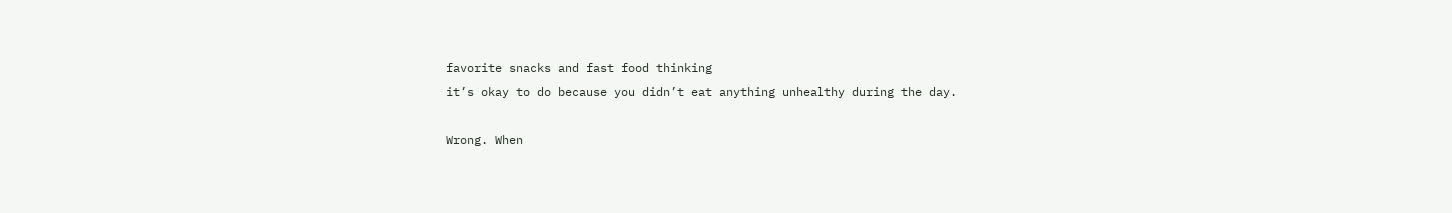favorite snacks and fast food thinking
it’s okay to do because you didn’t eat anything unhealthy during the day.

Wrong. When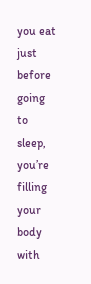you eat just before going to sleep, you’re filling your body with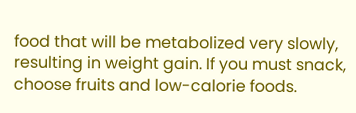food that will be metabolized very slowly, resulting in weight gain. If you must snack,
choose fruits and low-calorie foods.